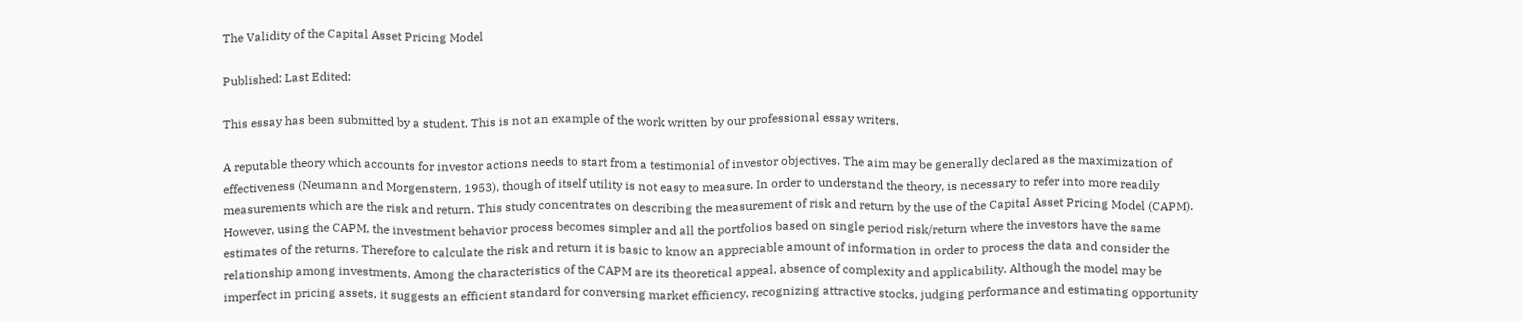The Validity of the Capital Asset Pricing Model

Published: Last Edited:

This essay has been submitted by a student. This is not an example of the work written by our professional essay writers.

A reputable theory which accounts for investor actions needs to start from a testimonial of investor objectives. The aim may be generally declared as the maximization of effectiveness (Neumann and Morgenstern, 1953), though of itself utility is not easy to measure. In order to understand the theory, is necessary to refer into more readily measurements which are the risk and return. This study concentrates on describing the measurement of risk and return by the use of the Capital Asset Pricing Model (CAPM). However, using the CAPM, the investment behavior process becomes simpler and all the portfolios based on single period risk/return where the investors have the same estimates of the returns. Therefore to calculate the risk and return it is basic to know an appreciable amount of information in order to process the data and consider the relationship among investments. Among the characteristics of the CAPM are its theoretical appeal, absence of complexity and applicability. Although the model may be imperfect in pricing assets, it suggests an efficient standard for conversing market efficiency, recognizing attractive stocks, judging performance and estimating opportunity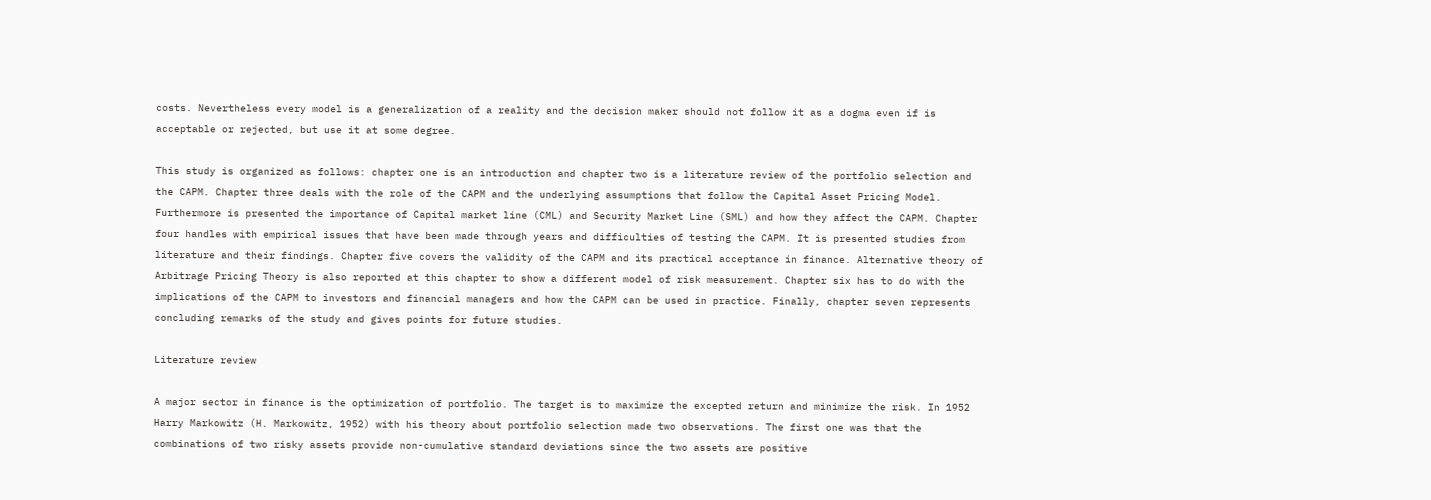costs. Nevertheless every model is a generalization of a reality and the decision maker should not follow it as a dogma even if is acceptable or rejected, but use it at some degree.

This study is organized as follows: chapter one is an introduction and chapter two is a literature review of the portfolio selection and the CAPM. Chapter three deals with the role of the CAPM and the underlying assumptions that follow the Capital Asset Pricing Model. Furthermore is presented the importance of Capital market line (CML) and Security Market Line (SML) and how they affect the CAPM. Chapter four handles with empirical issues that have been made through years and difficulties of testing the CAPM. It is presented studies from literature and their findings. Chapter five covers the validity of the CAPM and its practical acceptance in finance. Alternative theory of Arbitrage Pricing Theory is also reported at this chapter to show a different model of risk measurement. Chapter six has to do with the implications of the CAPM to investors and financial managers and how the CAPM can be used in practice. Finally, chapter seven represents concluding remarks of the study and gives points for future studies.

Literature review

A major sector in finance is the optimization of portfolio. The target is to maximize the excepted return and minimize the risk. In 1952 Harry Markowitz (H. Markowitz, 1952) with his theory about portfolio selection made two observations. The first one was that the combinations of two risky assets provide non-cumulative standard deviations since the two assets are positive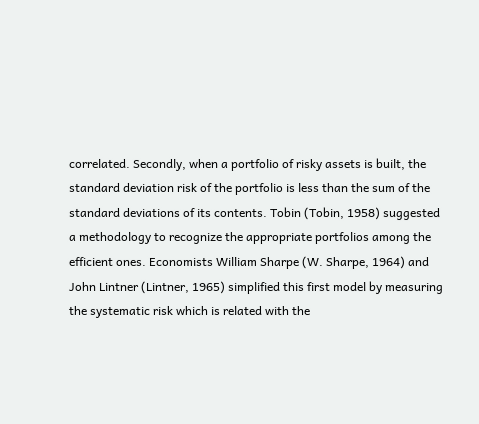correlated. Secondly, when a portfolio of risky assets is built, the standard deviation risk of the portfolio is less than the sum of the standard deviations of its contents. Tobin (Tobin, 1958) suggested a methodology to recognize the appropriate portfolios among the efficient ones. Economists William Sharpe (W. Sharpe, 1964) and John Lintner (Lintner, 1965) simplified this first model by measuring the systematic risk which is related with the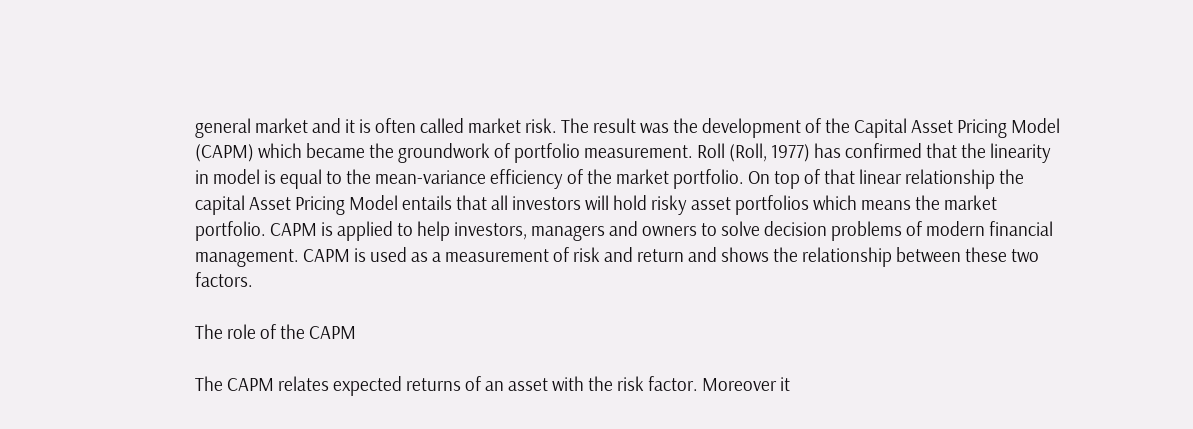general market and it is often called market risk. The result was the development of the Capital Asset Pricing Model (CAPM) which became the groundwork of portfolio measurement. Roll (Roll, 1977) has confirmed that the linearity in model is equal to the mean-variance efficiency of the market portfolio. On top of that linear relationship the capital Asset Pricing Model entails that all investors will hold risky asset portfolios which means the market portfolio. CAPM is applied to help investors, managers and owners to solve decision problems of modern financial management. CAPM is used as a measurement of risk and return and shows the relationship between these two factors.

The role of the CAPM

The CAPM relates expected returns of an asset with the risk factor. Moreover it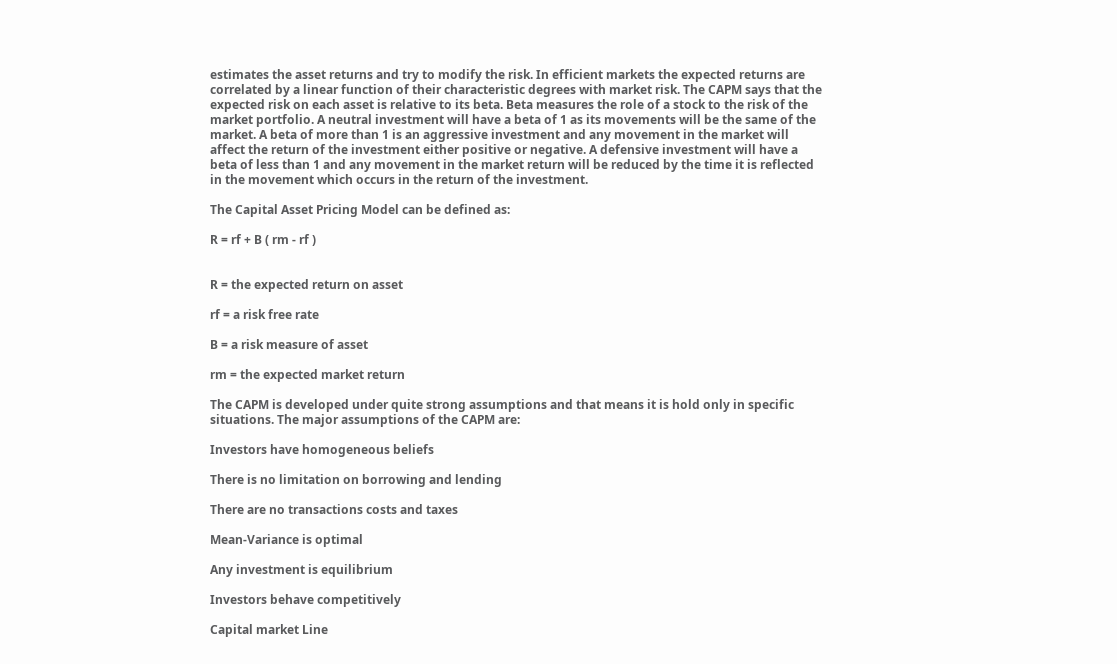estimates the asset returns and try to modify the risk. In efficient markets the expected returns are correlated by a linear function of their characteristic degrees with market risk. The CAPM says that the expected risk on each asset is relative to its beta. Beta measures the role of a stock to the risk of the market portfolio. A neutral investment will have a beta of 1 as its movements will be the same of the market. A beta of more than 1 is an aggressive investment and any movement in the market will affect the return of the investment either positive or negative. A defensive investment will have a beta of less than 1 and any movement in the market return will be reduced by the time it is reflected in the movement which occurs in the return of the investment.

The Capital Asset Pricing Model can be defined as:

R = rf + B ( rm - rf )


R = the expected return on asset

rf = a risk free rate

B = a risk measure of asset

rm = the expected market return

The CAPM is developed under quite strong assumptions and that means it is hold only in specific situations. The major assumptions of the CAPM are:

Investors have homogeneous beliefs

There is no limitation on borrowing and lending

There are no transactions costs and taxes

Mean-Variance is optimal

Any investment is equilibrium

Investors behave competitively

Capital market Line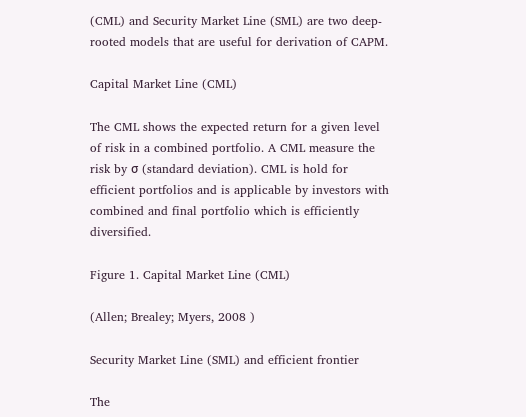(CML) and Security Market Line (SML) are two deep-rooted models that are useful for derivation of CAPM.

Capital Market Line (CML)

The CML shows the expected return for a given level of risk in a combined portfolio. A CML measure the risk by σ (standard deviation). CML is hold for efficient portfolios and is applicable by investors with combined and final portfolio which is efficiently diversified.

Figure 1. Capital Market Line (CML)

(Allen; Brealey; Myers, 2008 )

Security Market Line (SML) and efficient frontier

The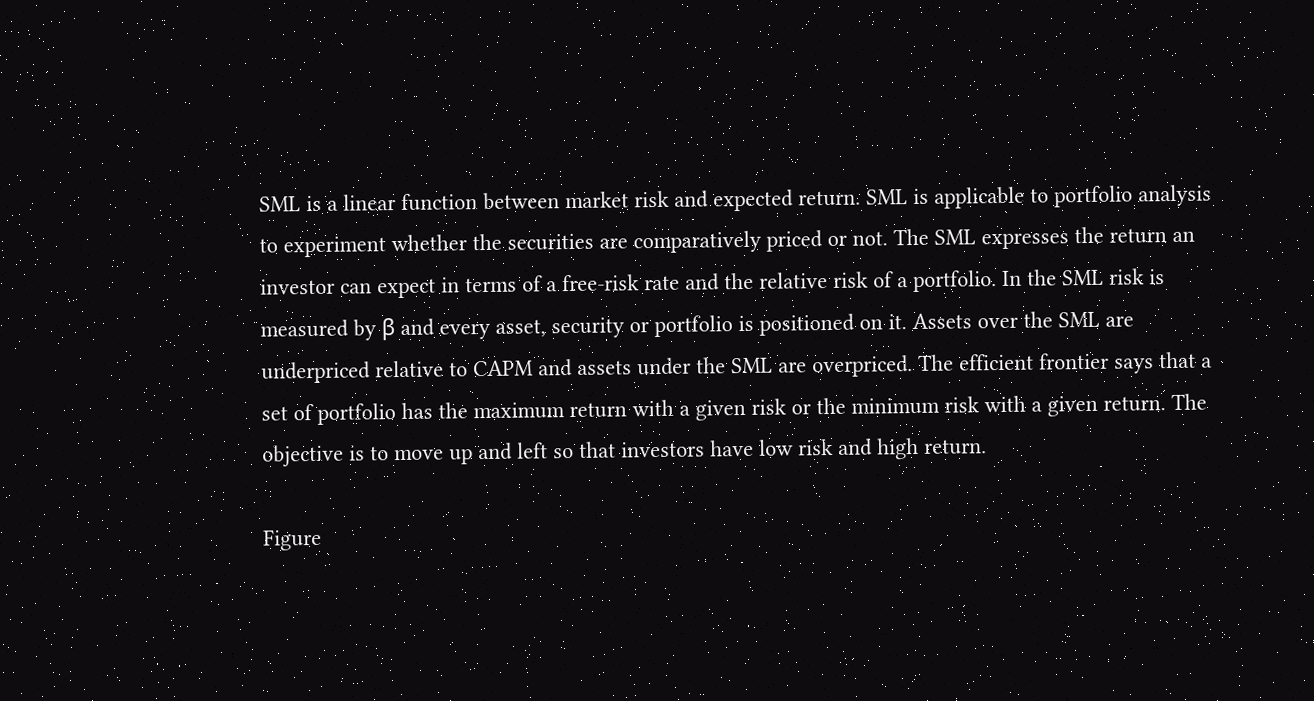SML is a linear function between market risk and expected return. SML is applicable to portfolio analysis to experiment whether the securities are comparatively priced or not. The SML expresses the return an investor can expect in terms of a free-risk rate and the relative risk of a portfolio. In the SML risk is measured by β and every asset, security or portfolio is positioned on it. Assets over the SML are underpriced relative to CAPM and assets under the SML are overpriced. The efficient frontier says that a set of portfolio has the maximum return with a given risk or the minimum risk with a given return. The objective is to move up and left so that investors have low risk and high return.

Figure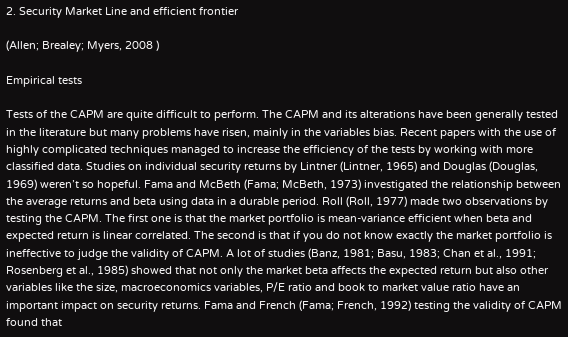2. Security Market Line and efficient frontier

(Allen; Brealey; Myers, 2008 )

Empirical tests

Tests of the CAPM are quite difficult to perform. The CAPM and its alterations have been generally tested in the literature but many problems have risen, mainly in the variables bias. Recent papers with the use of highly complicated techniques managed to increase the efficiency of the tests by working with more classified data. Studies on individual security returns by Lintner (Lintner, 1965) and Douglas (Douglas, 1969) weren’t so hopeful. Fama and McBeth (Fama; McBeth, 1973) investigated the relationship between the average returns and beta using data in a durable period. Roll (Roll, 1977) made two observations by testing the CAPM. The first one is that the market portfolio is mean-variance efficient when beta and expected return is linear correlated. The second is that if you do not know exactly the market portfolio is ineffective to judge the validity of CAPM. A lot of studies (Banz, 1981; Basu, 1983; Chan et al., 1991; Rosenberg et al., 1985) showed that not only the market beta affects the expected return but also other variables like the size, macroeconomics variables, P/E ratio and book to market value ratio have an important impact on security returns. Fama and French (Fama; French, 1992) testing the validity of CAPM found that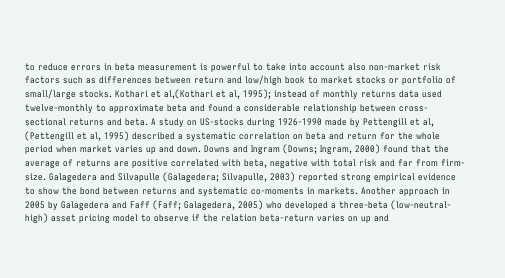to reduce errors in beta measurement is powerful to take into account also non-market risk factors such as differences between return and low/high book to market stocks or portfolio of small/large stocks. Kothari et al,(Kothari et al, 1995); instead of monthly returns data used twelve-monthly to approximate beta and found a considerable relationship between cross-sectional returns and beta. A study on US-stocks during 1926-1990 made by Pettengill et al, (Pettengill et al, 1995) described a systematic correlation on beta and return for the whole period when market varies up and down. Downs and Ingram (Downs; Ingram, 2000) found that the average of returns are positive correlated with beta, negative with total risk and far from firm-size. Galagedera and Silvapulle (Galagedera; Silvapulle, 2003) reported strong empirical evidence to show the bond between returns and systematic co-moments in markets. Another approach in 2005 by Galagedera and Faff (Faff; Galagedera, 2005) who developed a three-beta (low-neutral-high) asset pricing model to observe if the relation beta-return varies on up and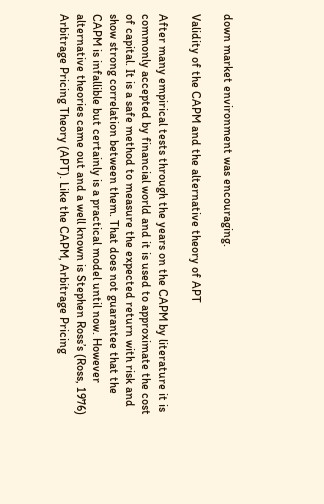down market environment was encouraging.

Validity of the CAPM and the alternative theory of APT

After many empirical tests through the years on the CAPM by literature it is commonly accepted by financial world and it is used to approximate the cost of capital. It is a safe method to measure the expected return with risk and show strong correlation between them. That does not guarantee that the CAPM is infallible but certainly is a practical model until now. However alternative theories came out and a well known is Stephen Ross’s (Ross, 1976) Arbitrage Pricing Theory (APT). Like the CAPM, Arbitrage Pricing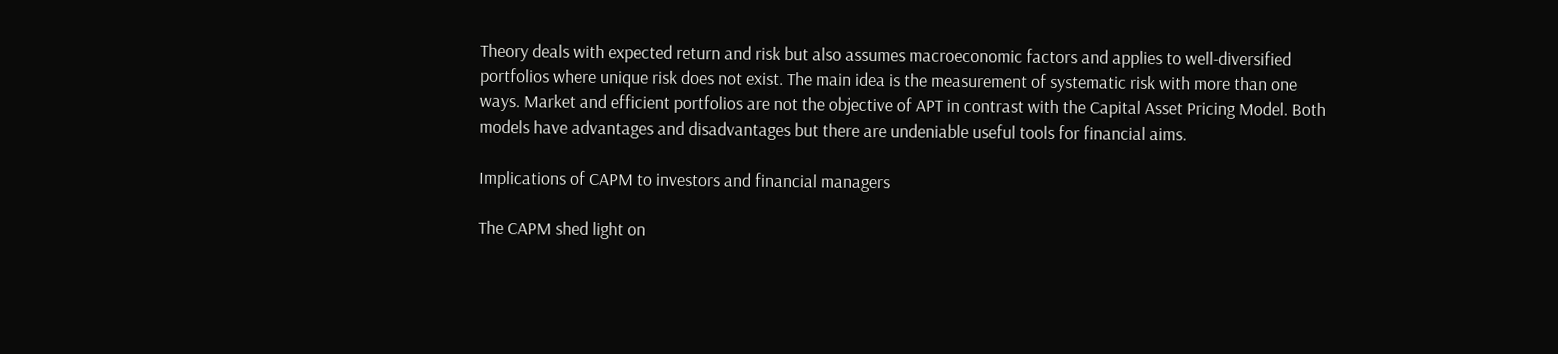Theory deals with expected return and risk but also assumes macroeconomic factors and applies to well-diversified portfolios where unique risk does not exist. The main idea is the measurement of systematic risk with more than one ways. Market and efficient portfolios are not the objective of APT in contrast with the Capital Asset Pricing Model. Both models have advantages and disadvantages but there are undeniable useful tools for financial aims.

Implications of CAPM to investors and financial managers

The CAPM shed light on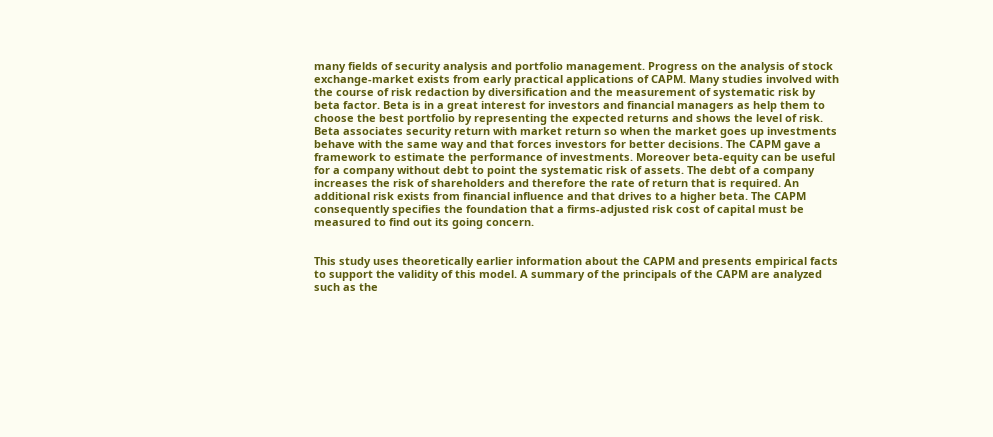many fields of security analysis and portfolio management. Progress on the analysis of stock exchange-market exists from early practical applications of CAPM. Many studies involved with the course of risk redaction by diversification and the measurement of systematic risk by beta factor. Beta is in a great interest for investors and financial managers as help them to choose the best portfolio by representing the expected returns and shows the level of risk. Beta associates security return with market return so when the market goes up investments behave with the same way and that forces investors for better decisions. The CAPM gave a framework to estimate the performance of investments. Moreover beta-equity can be useful for a company without debt to point the systematic risk of assets. The debt of a company increases the risk of shareholders and therefore the rate of return that is required. An additional risk exists from financial influence and that drives to a higher beta. The CAPM consequently specifies the foundation that a firms-adjusted risk cost of capital must be measured to find out its going concern.


This study uses theoretically earlier information about the CAPM and presents empirical facts to support the validity of this model. A summary of the principals of the CAPM are analyzed such as the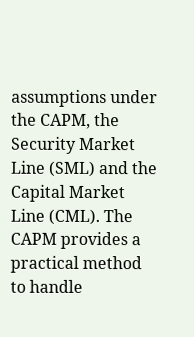assumptions under the CAPM, the Security Market Line (SML) and the Capital Market Line (CML). The CAPM provides a practical method to handle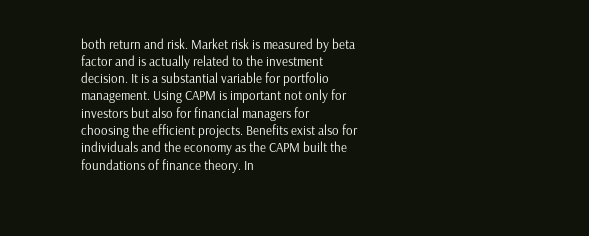both return and risk. Market risk is measured by beta factor and is actually related to the investment decision. It is a substantial variable for portfolio management. Using CAPM is important not only for investors but also for financial managers for choosing the efficient projects. Benefits exist also for individuals and the economy as the CAPM built the foundations of finance theory. In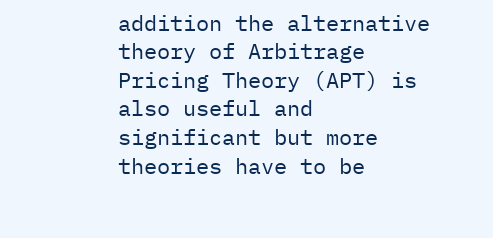addition the alternative theory of Arbitrage Pricing Theory (APT) is also useful and significant but more theories have to be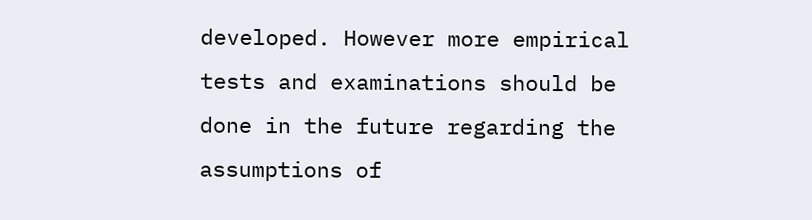developed. However more empirical tests and examinations should be done in the future regarding the assumptions of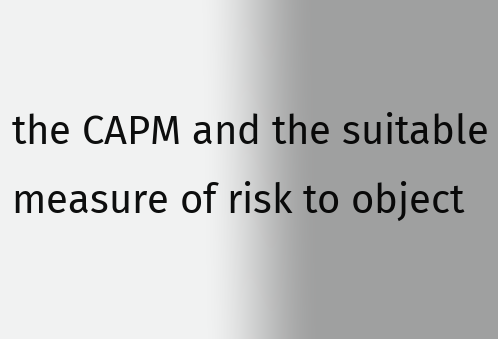the CAPM and the suitable measure of risk to object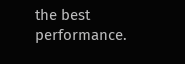the best performance.